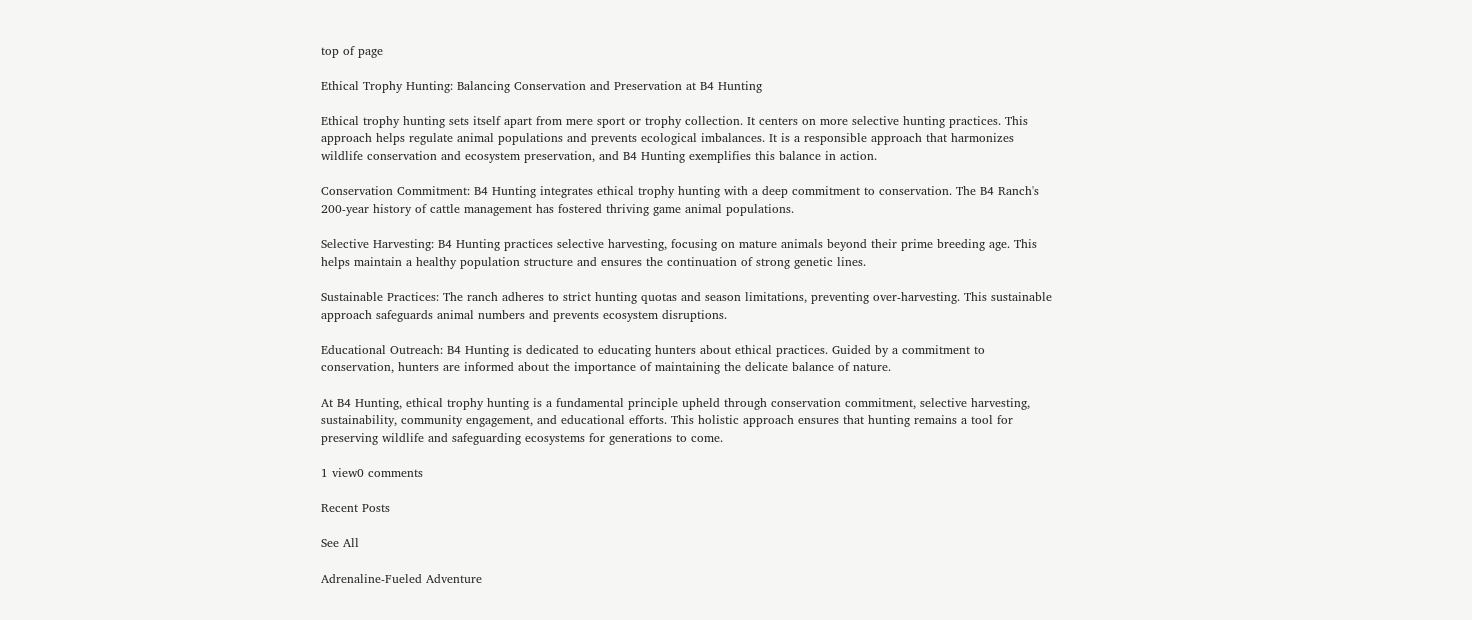top of page

Ethical Trophy Hunting: Balancing Conservation and Preservation at B4 Hunting

Ethical trophy hunting sets itself apart from mere sport or trophy collection. It centers on more selective hunting practices. This approach helps regulate animal populations and prevents ecological imbalances. It is a responsible approach that harmonizes wildlife conservation and ecosystem preservation, and B4 Hunting exemplifies this balance in action.

Conservation Commitment: B4 Hunting integrates ethical trophy hunting with a deep commitment to conservation. The B4 Ranch's 200-year history of cattle management has fostered thriving game animal populations.

Selective Harvesting: B4 Hunting practices selective harvesting, focusing on mature animals beyond their prime breeding age. This helps maintain a healthy population structure and ensures the continuation of strong genetic lines.

Sustainable Practices: The ranch adheres to strict hunting quotas and season limitations, preventing over-harvesting. This sustainable approach safeguards animal numbers and prevents ecosystem disruptions.

Educational Outreach: B4 Hunting is dedicated to educating hunters about ethical practices. Guided by a commitment to conservation, hunters are informed about the importance of maintaining the delicate balance of nature.

At B4 Hunting, ethical trophy hunting is a fundamental principle upheld through conservation commitment, selective harvesting, sustainability, community engagement, and educational efforts. This holistic approach ensures that hunting remains a tool for preserving wildlife and safeguarding ecosystems for generations to come.

1 view0 comments

Recent Posts

See All

Adrenaline-Fueled Adventure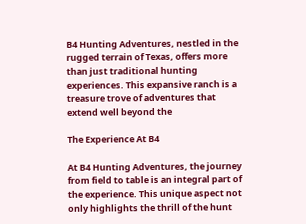B4 Hunting Adventures, nestled in the rugged terrain of Texas, offers more than just traditional hunting experiences. This expansive ranch is a treasure trove of adventures that extend well beyond the

The Experience At B4

At B4 Hunting Adventures, the journey from field to table is an integral part of the experience. This unique aspect not only highlights the thrill of the hunt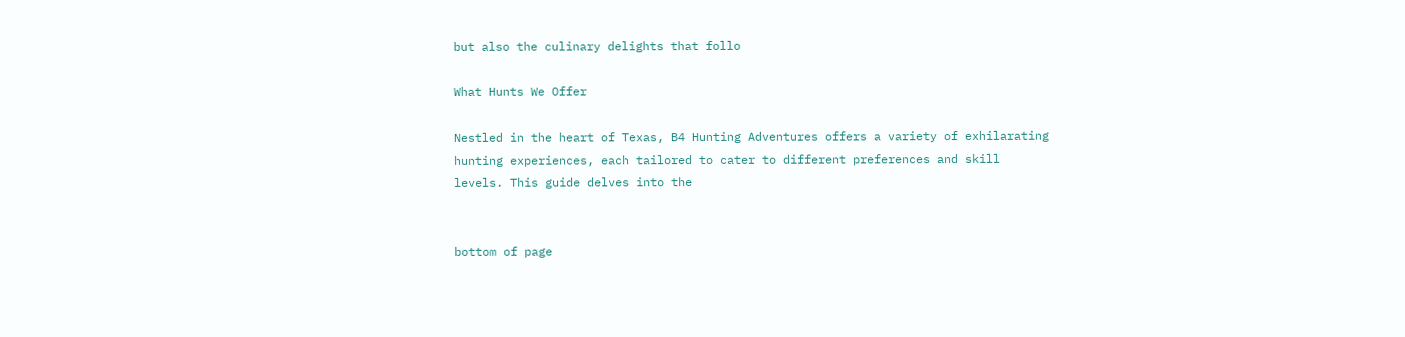but also the culinary delights that follo

What Hunts We Offer

Nestled in the heart of Texas, B4 Hunting Adventures offers a variety of exhilarating hunting experiences, each tailored to cater to different preferences and skill levels. This guide delves into the


bottom of page